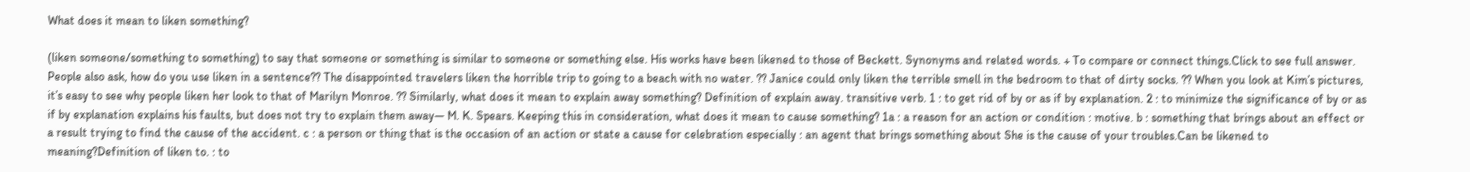What does it mean to liken something?

(liken someone/something to something) to say that someone or something is similar to someone or something else. His works have been likened to those of Beckett. Synonyms and related words. + To compare or connect things.Click to see full answer. People also ask, how do you use liken in a sentence?? The disappointed travelers liken the horrible trip to going to a beach with no water. ?? Janice could only liken the terrible smell in the bedroom to that of dirty socks. ?? When you look at Kim’s pictures, it’s easy to see why people liken her look to that of Marilyn Monroe. ?? Similarly, what does it mean to explain away something? Definition of explain away. transitive verb. 1 : to get rid of by or as if by explanation. 2 : to minimize the significance of by or as if by explanation explains his faults, but does not try to explain them away— M. K. Spears. Keeping this in consideration, what does it mean to cause something? 1a : a reason for an action or condition : motive. b : something that brings about an effect or a result trying to find the cause of the accident. c : a person or thing that is the occasion of an action or state a cause for celebration especially : an agent that brings something about She is the cause of your troubles.Can be likened to meaning?Definition of liken to. : to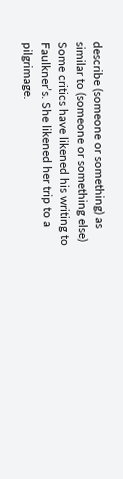describe (someone or something) as similar to (someone or something else) Some critics have likened his writing to Faulkner’s. She likened her trip to a pilgrimage.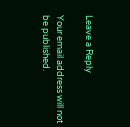Leave a Reply

Your email address will not be published.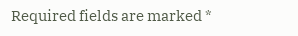Required fields are marked *